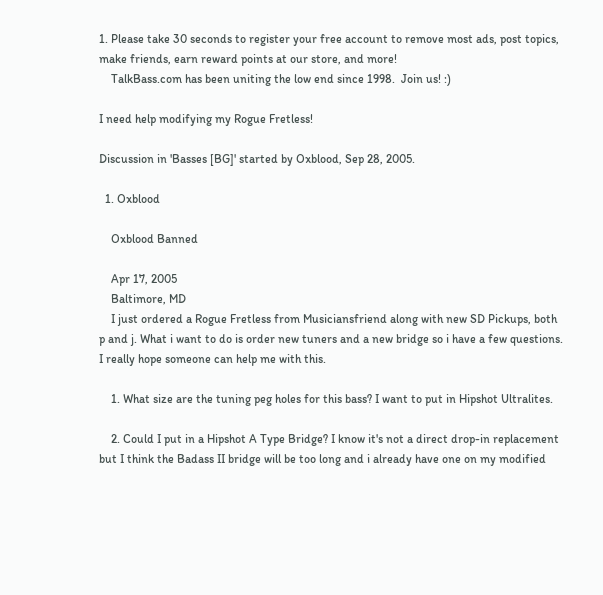1. Please take 30 seconds to register your free account to remove most ads, post topics, make friends, earn reward points at our store, and more!
    TalkBass.com has been uniting the low end since 1998.  Join us! :)

I need help modifying my Rogue Fretless!

Discussion in 'Basses [BG]' started by Oxblood, Sep 28, 2005.

  1. Oxblood

    Oxblood Banned

    Apr 17, 2005
    Baltimore, MD
    I just ordered a Rogue Fretless from Musiciansfriend along with new SD Pickups, both p and j. What i want to do is order new tuners and a new bridge so i have a few questions. I really hope someone can help me with this.

    1. What size are the tuning peg holes for this bass? I want to put in Hipshot Ultralites.

    2. Could I put in a Hipshot A Type Bridge? I know it's not a direct drop-in replacement but I think the Badass II bridge will be too long and i already have one on my modified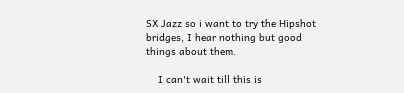SX Jazz so i want to try the Hipshot bridges, I hear nothing but good things about them.

    I can't wait till this is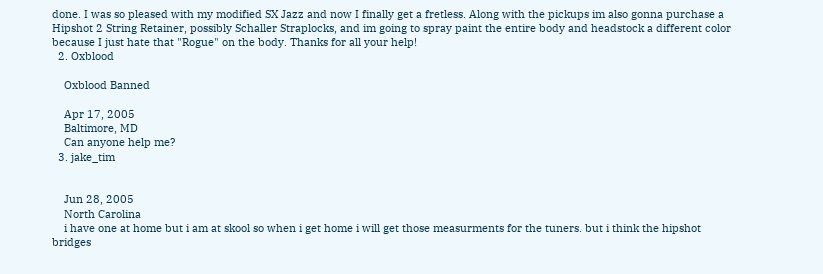done. I was so pleased with my modified SX Jazz and now I finally get a fretless. Along with the pickups im also gonna purchase a Hipshot 2 String Retainer, possibly Schaller Straplocks, and im going to spray paint the entire body and headstock a different color because I just hate that "Rogue" on the body. Thanks for all your help!
  2. Oxblood

    Oxblood Banned

    Apr 17, 2005
    Baltimore, MD
    Can anyone help me?
  3. jake_tim


    Jun 28, 2005
    North Carolina
    i have one at home but i am at skool so when i get home i will get those measurments for the tuners. but i think the hipshot bridges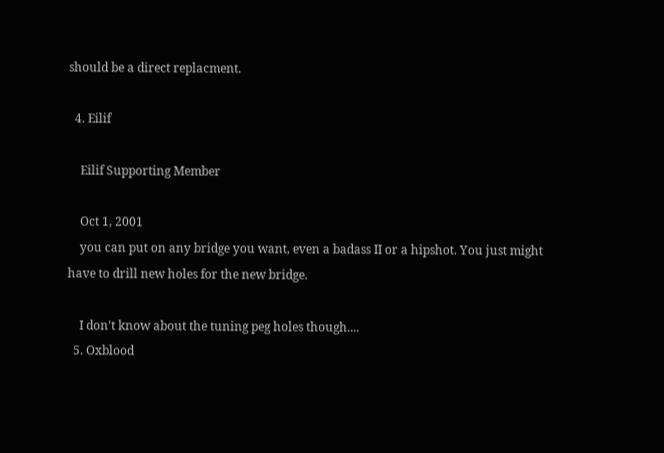should be a direct replacment.

  4. Eilif

    Eilif Supporting Member

    Oct 1, 2001
    you can put on any bridge you want, even a badass II or a hipshot. You just might have to drill new holes for the new bridge.

    I don't know about the tuning peg holes though....
  5. Oxblood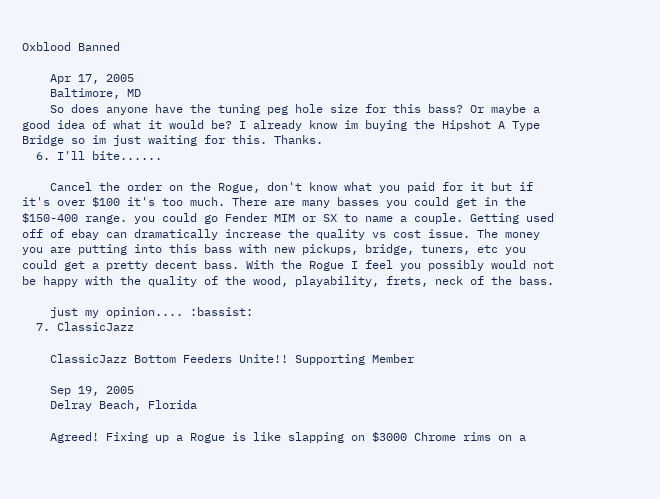Oxblood Banned

    Apr 17, 2005
    Baltimore, MD
    So does anyone have the tuning peg hole size for this bass? Or maybe a good idea of what it would be? I already know im buying the Hipshot A Type Bridge so im just waiting for this. Thanks.
  6. I'll bite......

    Cancel the order on the Rogue, don't know what you paid for it but if it's over $100 it's too much. There are many basses you could get in the $150-400 range. you could go Fender MIM or SX to name a couple. Getting used off of ebay can dramatically increase the quality vs cost issue. The money you are putting into this bass with new pickups, bridge, tuners, etc you could get a pretty decent bass. With the Rogue I feel you possibly would not be happy with the quality of the wood, playability, frets, neck of the bass.

    just my opinion.... :bassist:
  7. ClassicJazz

    ClassicJazz Bottom Feeders Unite!! Supporting Member

    Sep 19, 2005
    Delray Beach, Florida

    Agreed! Fixing up a Rogue is like slapping on $3000 Chrome rims on a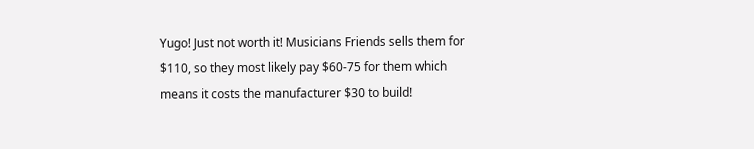Yugo! Just not worth it! Musicians Friends sells them for $110, so they most likely pay $60-75 for them which means it costs the manufacturer $30 to build!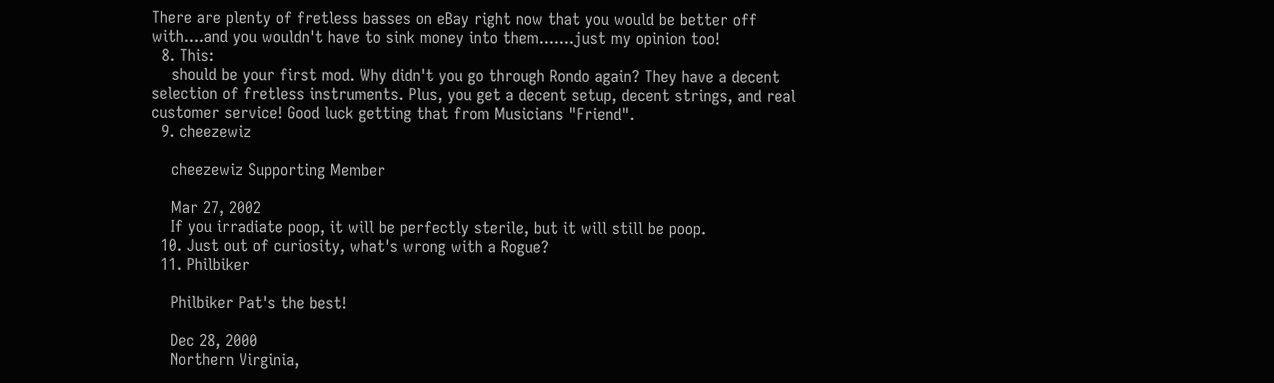There are plenty of fretless basses on eBay right now that you would be better off with....and you wouldn't have to sink money into them.......just my opinion too!
  8. This:
    should be your first mod. Why didn't you go through Rondo again? They have a decent selection of fretless instruments. Plus, you get a decent setup, decent strings, and real customer service! Good luck getting that from Musicians "Friend".
  9. cheezewiz

    cheezewiz Supporting Member

    Mar 27, 2002
    If you irradiate poop, it will be perfectly sterile, but it will still be poop.
  10. Just out of curiosity, what's wrong with a Rogue?
  11. Philbiker

    Philbiker Pat's the best!

    Dec 28, 2000
    Northern Virginia,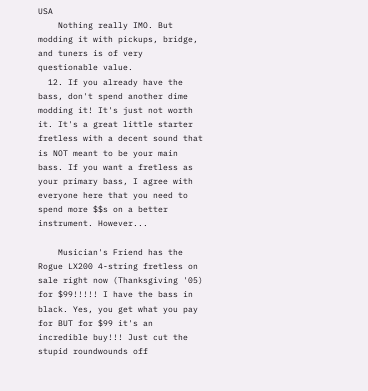USA
    Nothing really IMO. But modding it with pickups, bridge, and tuners is of very questionable value.
  12. If you already have the bass, don't spend another dime modding it! It's just not worth it. It's a great little starter fretless with a decent sound that is NOT meant to be your main bass. If you want a fretless as your primary bass, I agree with everyone here that you need to spend more $$s on a better instrument. However...

    Musician's Friend has the Rogue LX200 4-string fretless on sale right now (Thanksgiving '05) for $99!!!!! I have the bass in black. Yes, you get what you pay for BUT for $99 it's an incredible buy!!! Just cut the stupid roundwounds off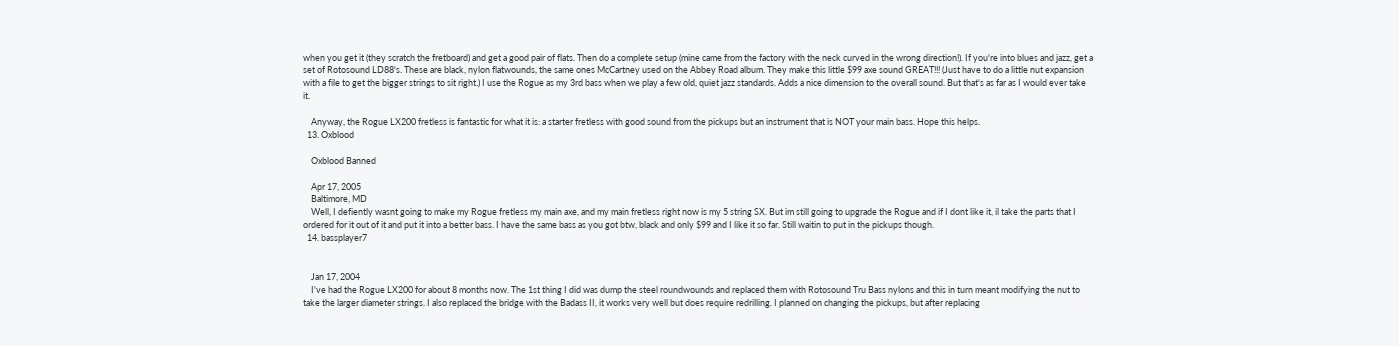when you get it (they scratch the fretboard) and get a good pair of flats. Then do a complete setup (mine came from the factory with the neck curved in the wrong direction!). If you're into blues and jazz, get a set of Rotosound LD88's. These are black, nylon flatwounds, the same ones McCartney used on the Abbey Road album. They make this little $99 axe sound GREAT!!! (Just have to do a little nut expansion with a file to get the bigger strings to sit right.) I use the Rogue as my 3rd bass when we play a few old, quiet jazz standards. Adds a nice dimension to the overall sound. But that's as far as I would ever take it.

    Anyway, the Rogue LX200 fretless is fantastic for what it is: a starter fretless with good sound from the pickups but an instrument that is NOT your main bass. Hope this helps.
  13. Oxblood

    Oxblood Banned

    Apr 17, 2005
    Baltimore, MD
    Well, I defiently wasnt going to make my Rogue fretless my main axe, and my main fretless right now is my 5 string SX. But im still going to upgrade the Rogue and if I dont like it, il take the parts that I ordered for it out of it and put it into a better bass. I have the same bass as you got btw, black and only $99 and I like it so far. Still waitin to put in the pickups though.
  14. bassplayer7


    Jan 17, 2004
    I've had the Rogue LX200 for about 8 months now. The 1st thing I did was dump the steel roundwounds and replaced them with Rotosound Tru Bass nylons and this in turn meant modifying the nut to take the larger diameter strings. I also replaced the bridge with the Badass II, it works very well but does require redrilling. I planned on changing the pickups, but after replacing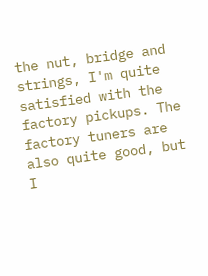the nut, bridge and strings, I'm quite satisfied with the factory pickups. The factory tuners are also quite good, but I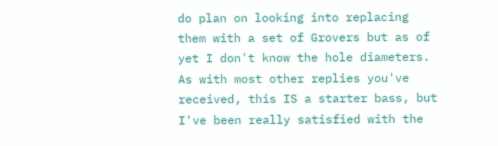do plan on looking into replacing them with a set of Grovers but as of yet I don't know the hole diameters. As with most other replies you've received, this IS a starter bass, but I've been really satisfied with the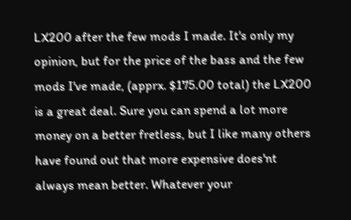LX200 after the few mods I made. It's only my opinion, but for the price of the bass and the few mods I've made, (apprx. $175.00 total) the LX200 is a great deal. Sure you can spend a lot more money on a better fretless, but I like many others have found out that more expensive does'nt always mean better. Whatever your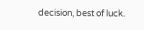decision, best of luck.